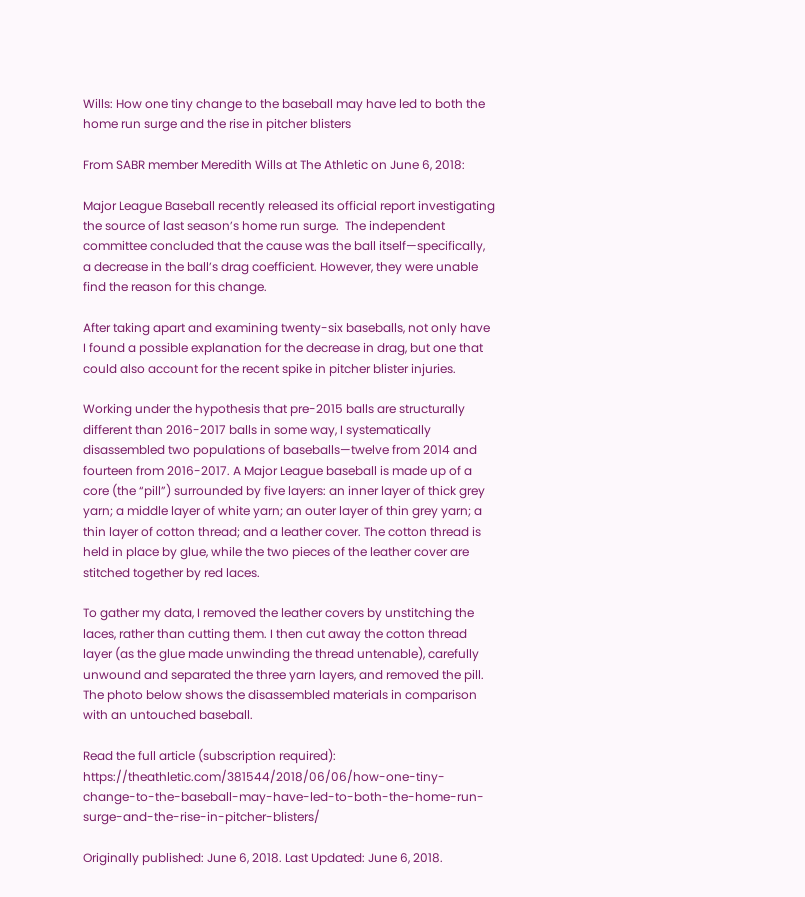Wills: How one tiny change to the baseball may have led to both the home run surge and the rise in pitcher blisters

From SABR member Meredith Wills at The Athletic on June 6, 2018:

Major League Baseball recently released its official report investigating the source of last season’s home run surge.  The independent committee concluded that the cause was the ball itself—specifically, a decrease in the ball’s drag coefficient. However, they were unable find the reason for this change.

After taking apart and examining twenty-six baseballs, not only have I found a possible explanation for the decrease in drag, but one that could also account for the recent spike in pitcher blister injuries.

Working under the hypothesis that pre-2015 balls are structurally different than 2016-2017 balls in some way, I systematically disassembled two populations of baseballs—twelve from 2014 and fourteen from 2016-2017. A Major League baseball is made up of a core (the “pill”) surrounded by five layers: an inner layer of thick grey yarn; a middle layer of white yarn; an outer layer of thin grey yarn; a thin layer of cotton thread; and a leather cover. The cotton thread is held in place by glue, while the two pieces of the leather cover are stitched together by red laces.

To gather my data, I removed the leather covers by unstitching the laces, rather than cutting them. I then cut away the cotton thread layer (as the glue made unwinding the thread untenable), carefully unwound and separated the three yarn layers, and removed the pill. The photo below shows the disassembled materials in comparison with an untouched baseball.

Read the full article (subscription required): https://theathletic.com/381544/2018/06/06/how-one-tiny-change-to-the-baseball-may-have-led-to-both-the-home-run-surge-and-the-rise-in-pitcher-blisters/

Originally published: June 6, 2018. Last Updated: June 6, 2018.